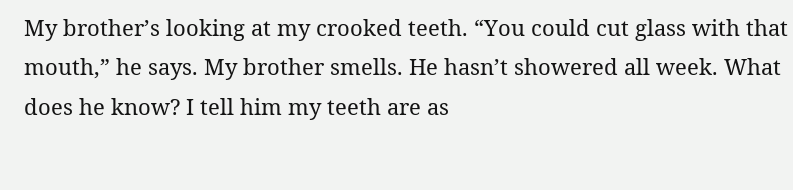My brother’s looking at my crooked teeth. “You could cut glass with that mouth,” he says. My brother smells. He hasn’t showered all week. What does he know? I tell him my teeth are as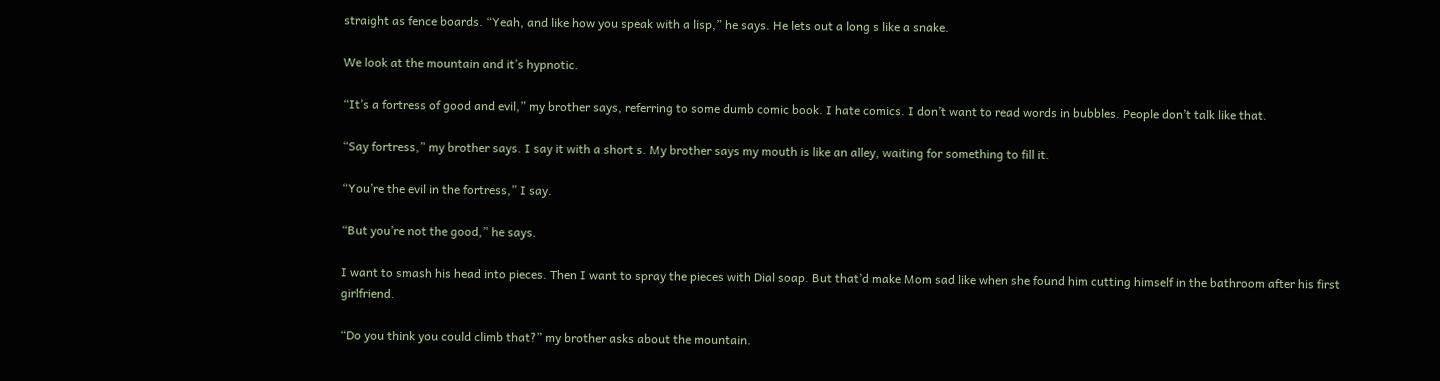straight as fence boards. “Yeah, and like how you speak with a lisp,” he says. He lets out a long s like a snake.

We look at the mountain and it’s hypnotic.

“It’s a fortress of good and evil,” my brother says, referring to some dumb comic book. I hate comics. I don’t want to read words in bubbles. People don’t talk like that.

“Say fortress,” my brother says. I say it with a short s. My brother says my mouth is like an alley, waiting for something to fill it.

“You’re the evil in the fortress,” I say.

“But you’re not the good,” he says.

I want to smash his head into pieces. Then I want to spray the pieces with Dial soap. But that’d make Mom sad like when she found him cutting himself in the bathroom after his first girlfriend.

“Do you think you could climb that?” my brother asks about the mountain.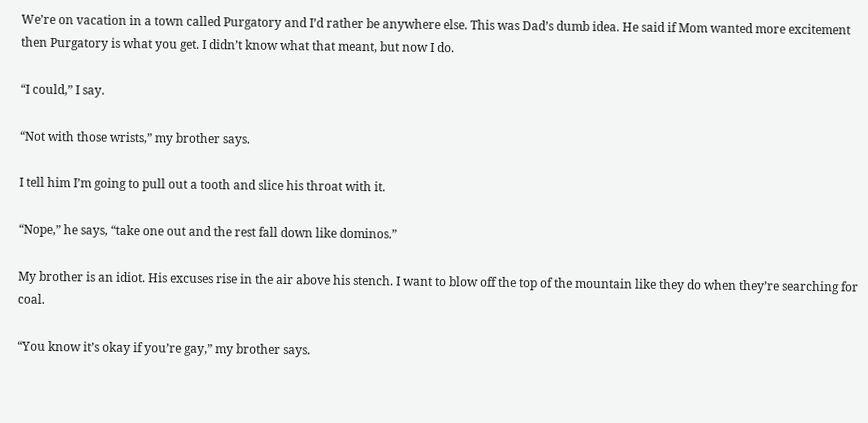We’re on vacation in a town called Purgatory and I’d rather be anywhere else. This was Dad’s dumb idea. He said if Mom wanted more excitement then Purgatory is what you get. I didn’t know what that meant, but now I do.

“I could,” I say.

“Not with those wrists,” my brother says.

I tell him I’m going to pull out a tooth and slice his throat with it.

“Nope,” he says, “take one out and the rest fall down like dominos.”

My brother is an idiot. His excuses rise in the air above his stench. I want to blow off the top of the mountain like they do when they’re searching for coal.

“You know it’s okay if you’re gay,” my brother says.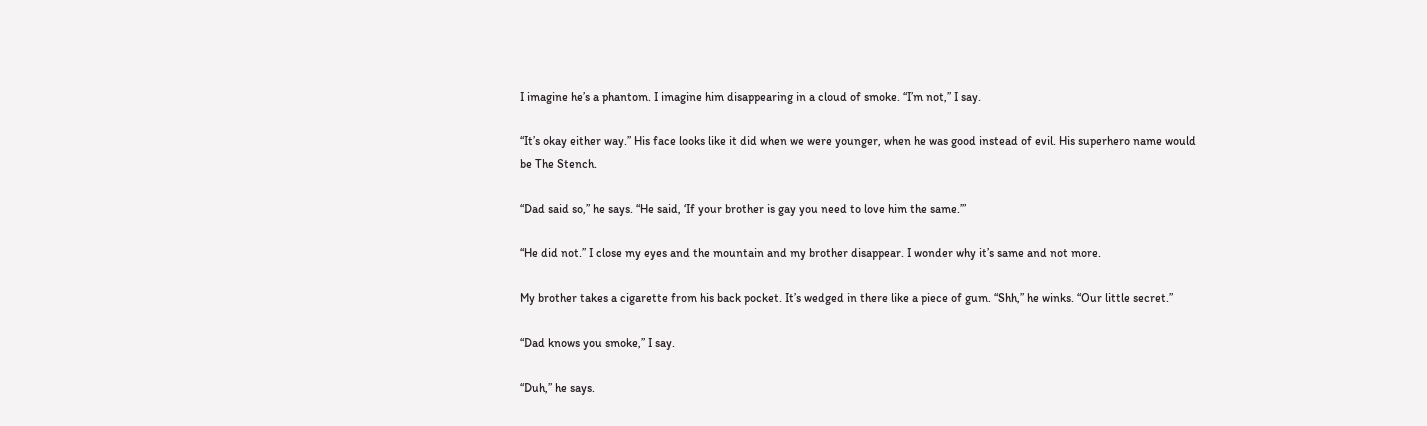I imagine he’s a phantom. I imagine him disappearing in a cloud of smoke. “I’m not,” I say.

“It’s okay either way.” His face looks like it did when we were younger, when he was good instead of evil. His superhero name would be The Stench.

“Dad said so,” he says. “He said, ‘If your brother is gay you need to love him the same.’”

“He did not.” I close my eyes and the mountain and my brother disappear. I wonder why it’s same and not more.

My brother takes a cigarette from his back pocket. It’s wedged in there like a piece of gum. “Shh,” he winks. “Our little secret.”

“Dad knows you smoke,” I say.

“Duh,” he says.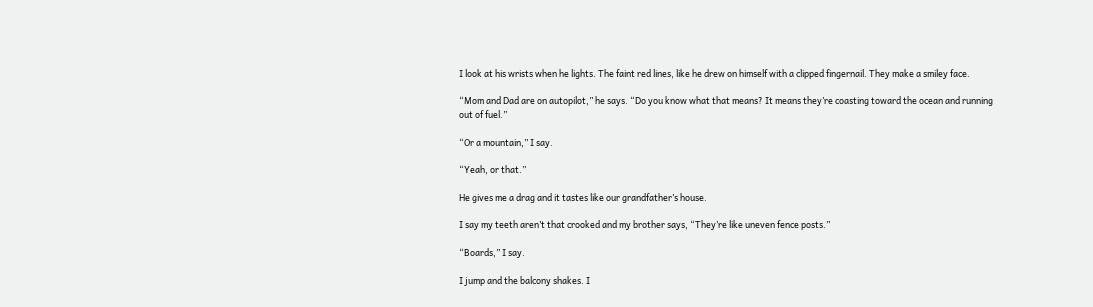I look at his wrists when he lights. The faint red lines, like he drew on himself with a clipped fingernail. They make a smiley face.

“Mom and Dad are on autopilot,” he says. “Do you know what that means? It means they’re coasting toward the ocean and running out of fuel.”

“Or a mountain,” I say.

“Yeah, or that.”

He gives me a drag and it tastes like our grandfather’s house.

I say my teeth aren’t that crooked and my brother says, “They’re like uneven fence posts.”

“Boards,” I say.

I jump and the balcony shakes. I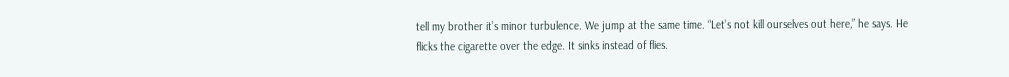tell my brother it’s minor turbulence. We jump at the same time. “Let’s not kill ourselves out here,” he says. He flicks the cigarette over the edge. It sinks instead of flies.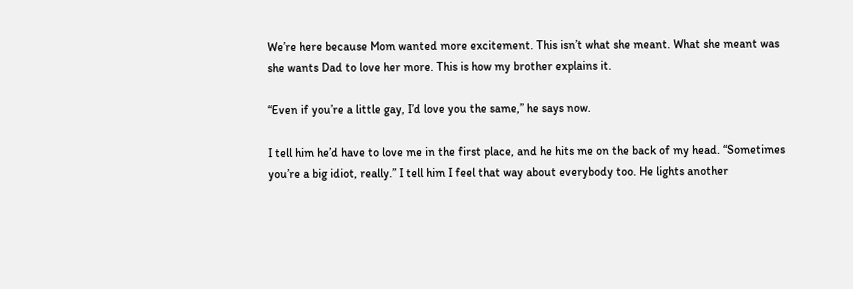We’re here because Mom wanted more excitement. This isn’t what she meant. What she meant was she wants Dad to love her more. This is how my brother explains it.

“Even if you’re a little gay, I’d love you the same,” he says now.

I tell him he’d have to love me in the first place, and he hits me on the back of my head. “Sometimes you’re a big idiot, really.” I tell him I feel that way about everybody too. He lights another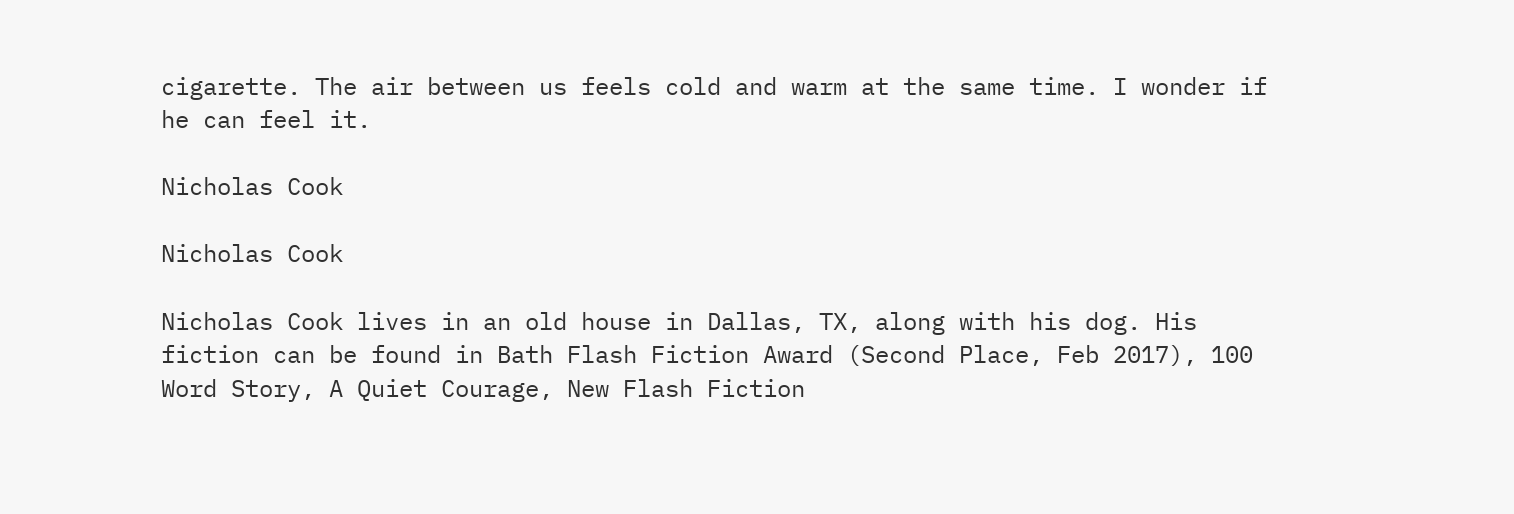cigarette. The air between us feels cold and warm at the same time. I wonder if he can feel it.

Nicholas Cook

Nicholas Cook

Nicholas Cook lives in an old house in Dallas, TX, along with his dog. His fiction can be found in Bath Flash Fiction Award (Second Place, Feb 2017), 100 Word Story, A Quiet Courage, New Flash Fiction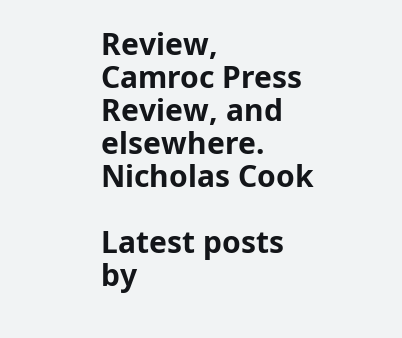Review, Camroc Press Review, and elsewhere.
Nicholas Cook

Latest posts by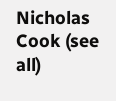Nicholas Cook (see all)